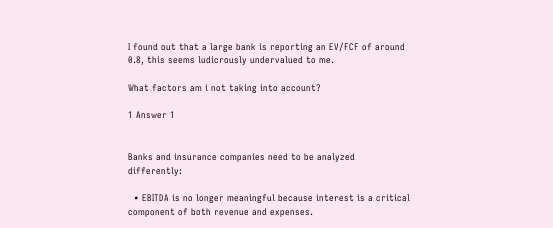I found out that a large bank is reporting an EV/FCF of around 0.8, this seems ludicrously undervalued to me.

What factors am i not taking into account?

1 Answer 1


Banks and insurance companies need to be analyzed differently:

  • EBITDA is no longer meaningful because interest is a critical component of both revenue and expenses.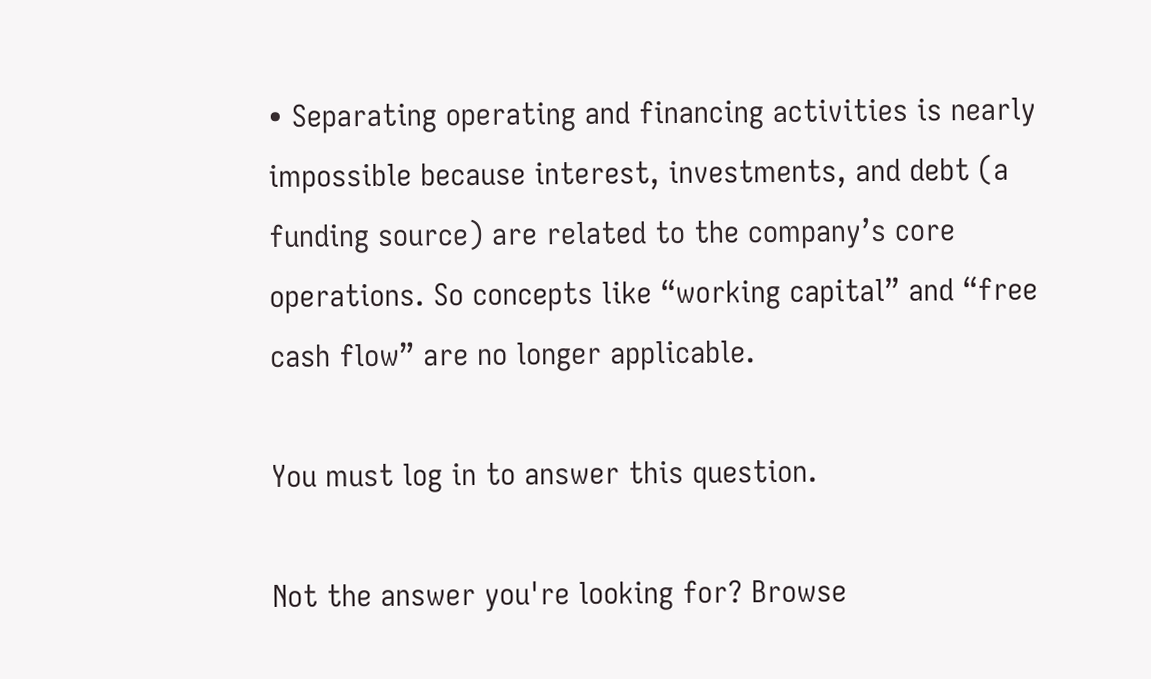• Separating operating and financing activities is nearly impossible because interest, investments, and debt (a funding source) are related to the company’s core operations. So concepts like “working capital” and “free cash flow” are no longer applicable.

You must log in to answer this question.

Not the answer you're looking for? Browse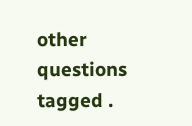other questions tagged .